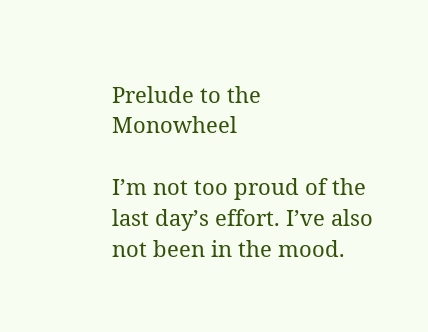Prelude to the Monowheel

I’m not too proud of the last day’s effort. I’ve also not been in the mood.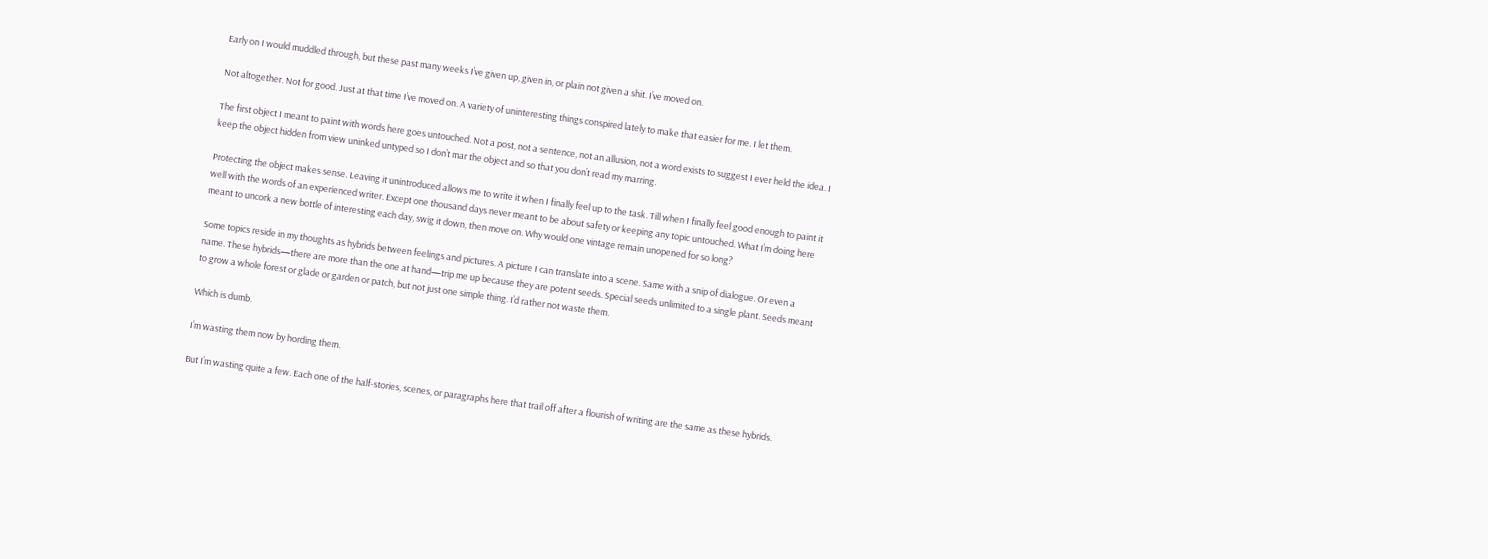Early on I would muddled through, but these past many weeks I’ve given up, given in, or plain not given a shit. I’ve moved on.

Not altogether. Not for good. Just at that time I’ve moved on. A variety of uninteresting things conspired lately to make that easier for me. I let them.

The first object I meant to paint with words here goes untouched. Not a post, not a sentence, not an allusion, not a word exists to suggest I ever held the idea. I keep the object hidden from view uninked untyped so I don’t mar the object and so that you don’t read my marring.

Protecting the object makes sense. Leaving it unintroduced allows me to write it when I finally feel up to the task. Till when I finally feel good enough to paint it well with the words of an experienced writer. Except one thousand days never meant to be about safety or keeping any topic untouched. What I’m doing here meant to uncork a new bottle of interesting each day, swig it down, then move on. Why would one vintage remain unopened for so long?

Some topics reside in my thoughts as hybrids between feelings and pictures. A picture I can translate into a scene. Same with a snip of dialogue. Or even a name. These hybrids—there are more than the one at hand—trip me up because they are potent seeds. Special seeds unlimited to a single plant. Seeds meant to grow a whole forest or glade or garden or patch, but not just one simple thing. I’d rather not waste them.

Which is dumb.

I’m wasting them now by hording them.

But I’m wasting quite a few. Each one of the half-stories, scenes, or paragraphs here that trail off after a flourish of writing are the same as these hybrids.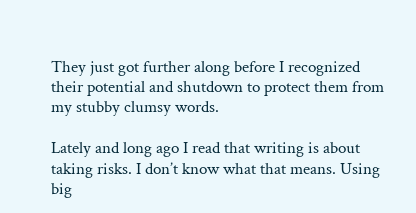They just got further along before I recognized their potential and shutdown to protect them from my stubby clumsy words.

Lately and long ago I read that writing is about taking risks. I don’t know what that means. Using big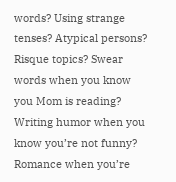words? Using strange tenses? Atypical persons? Risque topics? Swear words when you know you Mom is reading? Writing humor when you know you’re not funny? Romance when you’re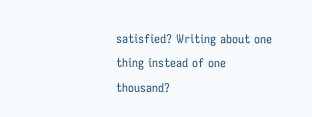satisfied? Writing about one thing instead of one thousand?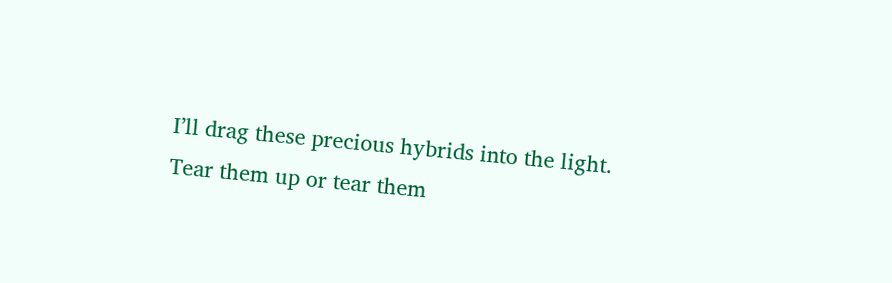I’ll drag these precious hybrids into the light. Tear them up or tear them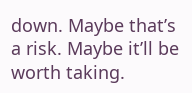down. Maybe that’s a risk. Maybe it’ll be worth taking.